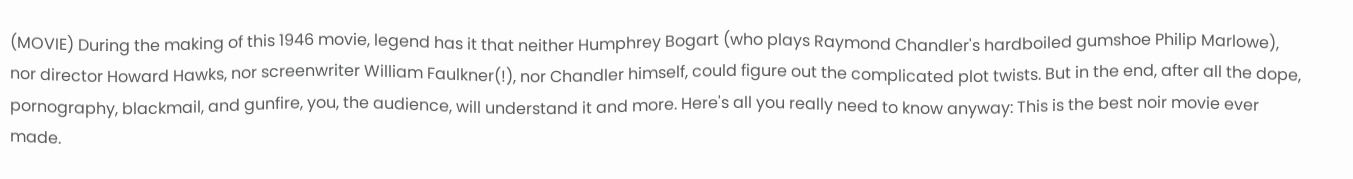(MOVIE) During the making of this 1946 movie, legend has it that neither Humphrey Bogart (who plays Raymond Chandler's hardboiled gumshoe Philip Marlowe), nor director Howard Hawks, nor screenwriter William Faulkner(!), nor Chandler himself, could figure out the complicated plot twists. But in the end, after all the dope, pornography, blackmail, and gunfire, you, the audience, will understand it and more. Here's all you really need to know anyway: This is the best noir movie ever made.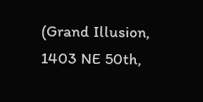(Grand Illusion, 1403 NE 50th,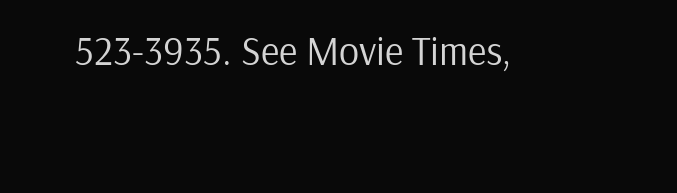523-3935. See Movie Times,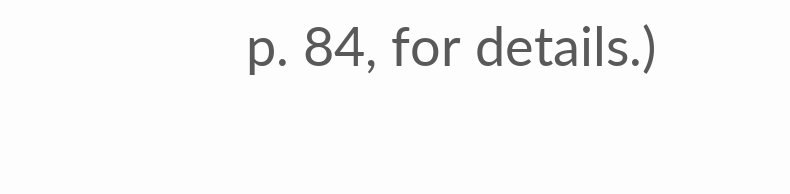p. 84, for details.)